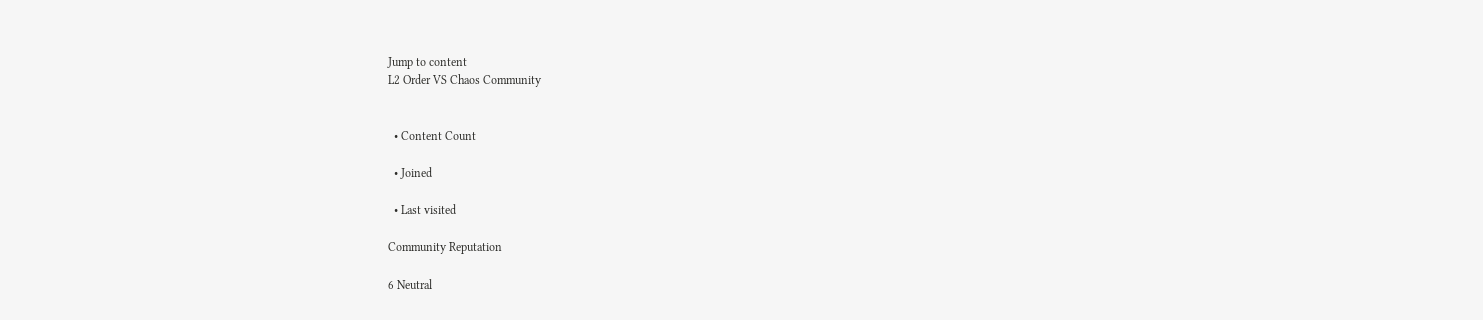Jump to content
L2 Order VS Chaos Community


  • Content Count

  • Joined

  • Last visited

Community Reputation

6 Neutral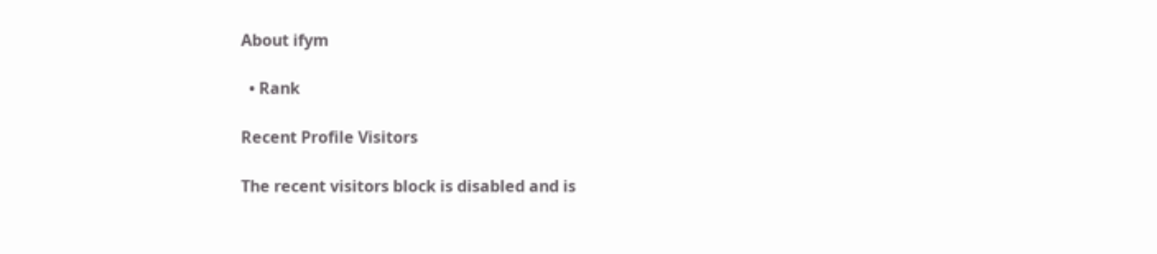About ifym

  • Rank

Recent Profile Visitors

The recent visitors block is disabled and is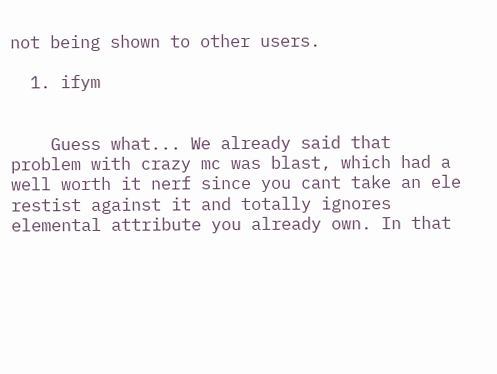not being shown to other users.

  1. ifym


    Guess what... We already said that problem with crazy mc was blast, which had a well worth it nerf since you cant take an ele restist against it and totally ignores elemental attribute you already own. In that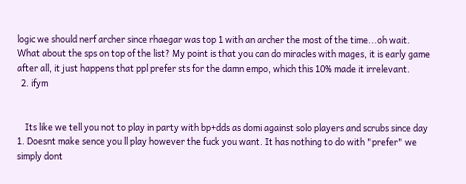logic we should nerf archer since rhaegar was top 1 with an archer the most of the time...oh wait. What about the sps on top of the list? My point is that you can do miracles with mages, it is early game after all, it just happens that ppl prefer sts for the damn empo, which this 10% made it irrelevant.
  2. ifym


    Its like we tell you not to play in party with bp+dds as domi against solo players and scrubs since day 1. Doesnt make sence you ll play however the fuck you want. It has nothing to do with "prefer" we simply dont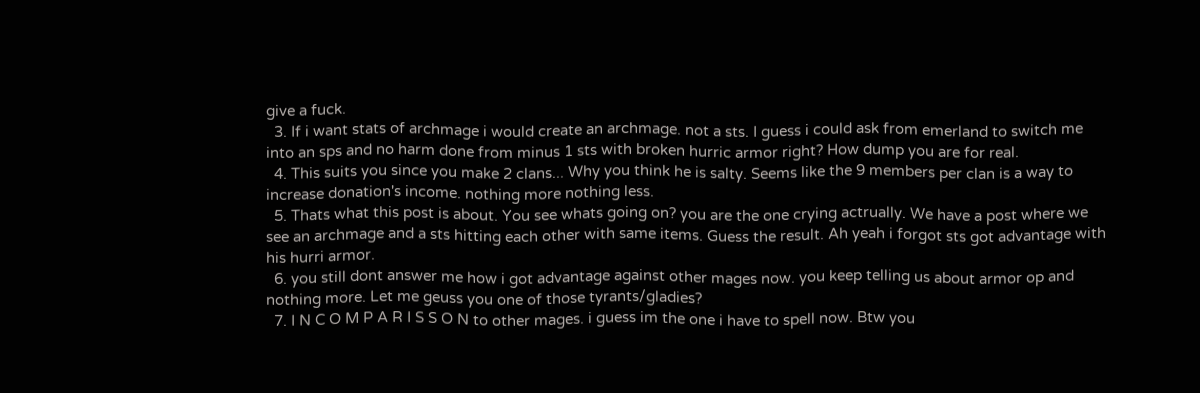give a fuck.
  3. If i want stats of archmage i would create an archmage. not a sts. I guess i could ask from emerland to switch me into an sps and no harm done from minus 1 sts with broken hurric armor right? How dump you are for real.
  4. This suits you since you make 2 clans... Why you think he is salty. Seems like the 9 members per clan is a way to increase donation's income. nothing more nothing less.
  5. Thats what this post is about. You see whats going on? you are the one crying actrually. We have a post where we see an archmage and a sts hitting each other with same items. Guess the result. Ah yeah i forgot sts got advantage with his hurri armor.
  6. you still dont answer me how i got advantage against other mages now. you keep telling us about armor op and nothing more. Let me geuss you one of those tyrants/gladies?
  7. I N C O M P A R I S S O N to other mages. i guess im the one i have to spell now. Btw you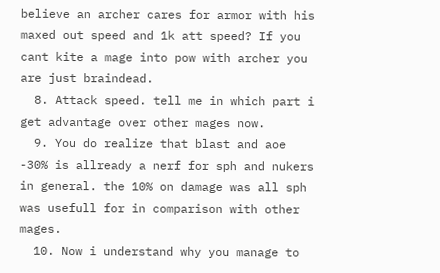believe an archer cares for armor with his maxed out speed and 1k att speed? If you cant kite a mage into pow with archer you are just braindead.
  8. Attack speed. tell me in which part i get advantage over other mages now.
  9. You do realize that blast and aoe -30% is allready a nerf for sph and nukers in general. the 10% on damage was all sph was usefull for in comparison with other mages.
  10. Now i understand why you manage to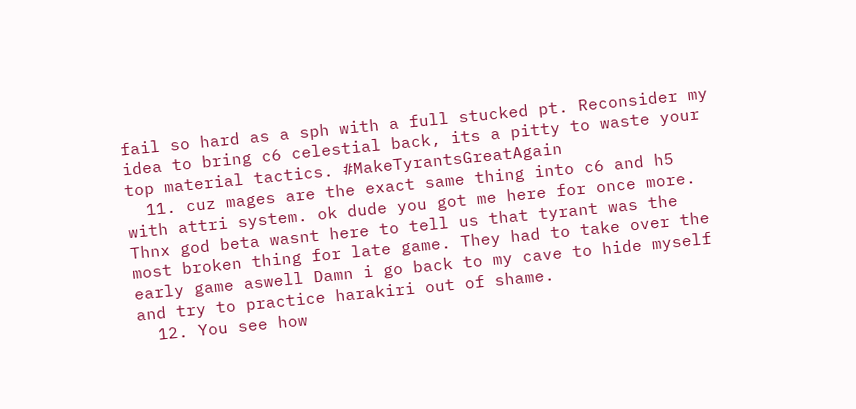fail so hard as a sph with a full stucked pt. Reconsider my idea to bring c6 celestial back, its a pitty to waste your top material tactics. #MakeTyrantsGreatAgain
  11. cuz mages are the exact same thing into c6 and h5 with attri system. ok dude you got me here for once more. Thnx god beta wasnt here to tell us that tyrant was the most broken thing for late game. They had to take over the early game aswell Damn i go back to my cave to hide myself and try to practice harakiri out of shame.
  12. You see how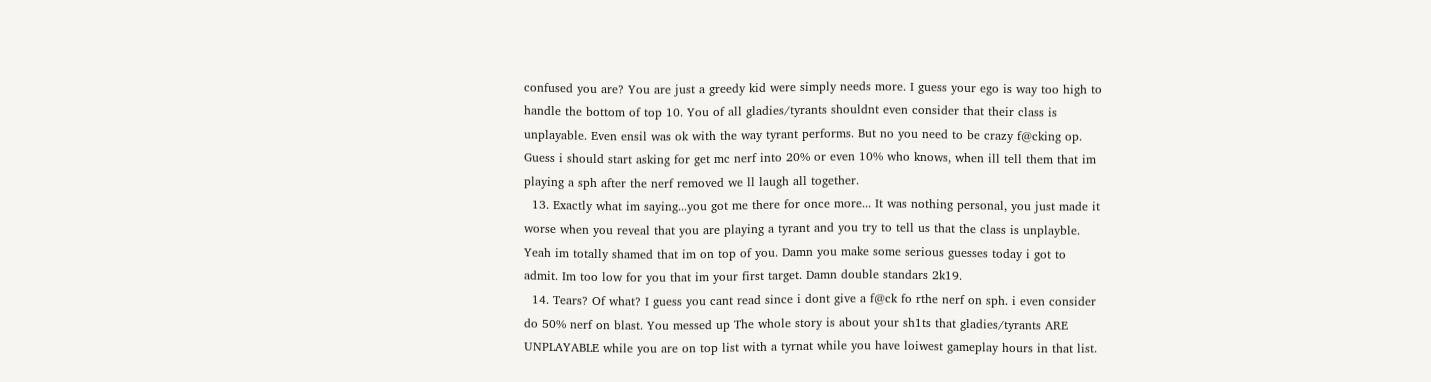confused you are? You are just a greedy kid were simply needs more. I guess your ego is way too high to handle the bottom of top 10. You of all gladies/tyrants shouldnt even consider that their class is unplayable. Even ensil was ok with the way tyrant performs. But no you need to be crazy f@cking op. Guess i should start asking for get mc nerf into 20% or even 10% who knows, when ill tell them that im playing a sph after the nerf removed we ll laugh all together.
  13. Exactly what im saying...you got me there for once more... It was nothing personal, you just made it worse when you reveal that you are playing a tyrant and you try to tell us that the class is unplayble. Yeah im totally shamed that im on top of you. Damn you make some serious guesses today i got to admit. Im too low for you that im your first target. Damn double standars 2k19.
  14. Tears? Of what? I guess you cant read since i dont give a f@ck fo rthe nerf on sph. i even consider do 50% nerf on blast. You messed up The whole story is about your sh1ts that gladies/tyrants ARE UNPLAYABLE while you are on top list with a tyrnat while you have loiwest gameplay hours in that list.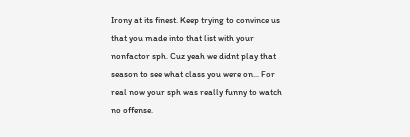Irony at its finest. Keep trying to convince us that you made into that list with your nonfactor sph. Cuz yeah we didnt play that season to see what class you were on... For real now your sph was really funny to watch no offense.